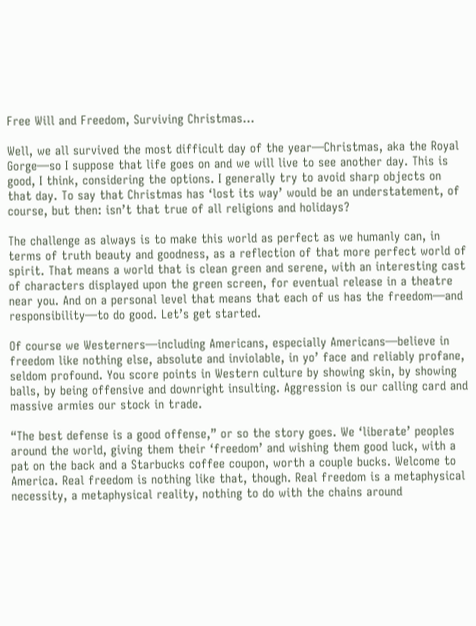Free Will and Freedom, Surviving Christmas…

Well, we all survived the most difficult day of the year—Christmas, aka the Royal Gorge—so I suppose that life goes on and we will live to see another day. This is good, I think, considering the options. I generally try to avoid sharp objects on that day. To say that Christmas has ‘lost its way’ would be an understatement, of course, but then: isn’t that true of all religions and holidays?

The challenge as always is to make this world as perfect as we humanly can, in terms of truth beauty and goodness, as a reflection of that more perfect world of spirit. That means a world that is clean green and serene, with an interesting cast of characters displayed upon the green screen, for eventual release in a theatre near you. And on a personal level that means that each of us has the freedom—and responsibility—to do good. Let’s get started.

Of course we Westerners—including Americans, especially Americans—believe in freedom like nothing else, absolute and inviolable, in yo’ face and reliably profane, seldom profound. You score points in Western culture by showing skin, by showing balls, by being offensive and downright insulting. Aggression is our calling card and massive armies our stock in trade.

“The best defense is a good offense,” or so the story goes. We ‘liberate’ peoples around the world, giving them their ‘freedom’ and wishing them good luck, with a pat on the back and a Starbucks coffee coupon, worth a couple bucks. Welcome to America. Real freedom is nothing like that, though. Real freedom is a metaphysical necessity, a metaphysical reality, nothing to do with the chains around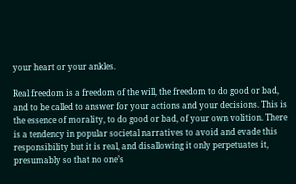your heart or your ankles.

Real freedom is a freedom of the will, the freedom to do good or bad, and to be called to answer for your actions and your decisions. This is the essence of morality, to do good or bad, of your own volition. There is a tendency in popular societal narratives to avoid and evade this responsibility but it is real, and disallowing it only perpetuates it, presumably so that no one’s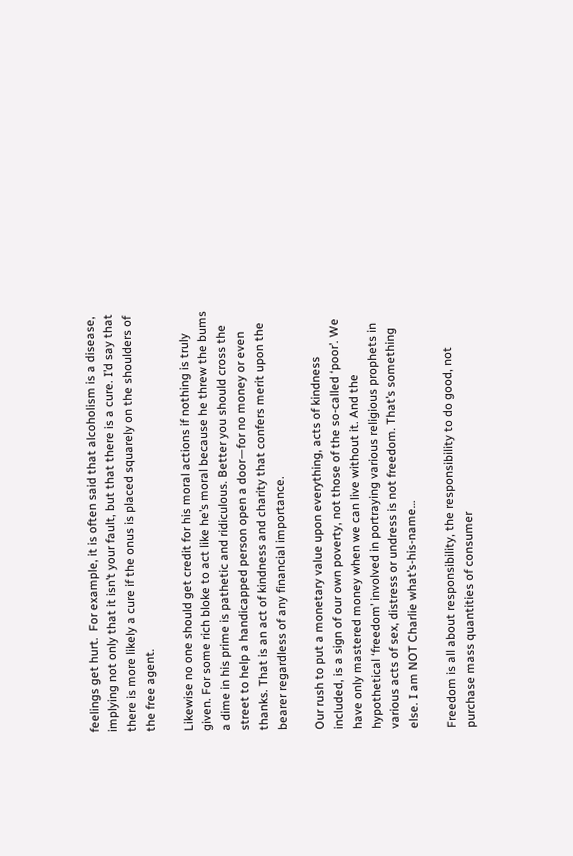feelings get hurt.  For example, it is often said that alcoholism is a disease, implying not only that it isn’t your fault, but that there is a cure. I’d say that there is more likely a cure if the onus is placed squarely on the shoulders of the free agent.

Likewise no one should get credit for his moral actions if nothing is truly given. For some rich bloke to act like he’s moral because he threw the bums a dime in his prime is pathetic and ridiculous. Better you should cross the street to help a handicapped person open a door—for no money or even thanks. That is an act of kindness and charity that confers merit upon the bearer regardless of any financial importance.

Our rush to put a monetary value upon everything, acts of kindness included, is a sign of our own poverty, not those of the so-called ‘poor’. We have only mastered money when we can live without it. And the hypothetical ‘freedom’ involved in portraying various religious prophets in various acts of sex, distress or undress is not freedom. That’s something else. I am NOT Charlie what’s-his-name…

Freedom is all about responsibility, the responsibility to do good, not purchase mass quantities of consumer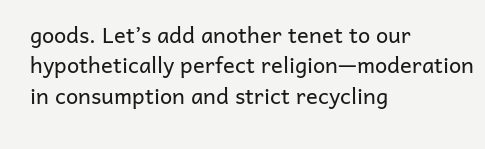goods. Let’s add another tenet to our hypothetically perfect religion—moderation in consumption and strict recycling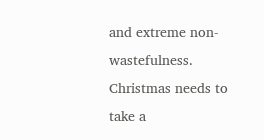and extreme non-wastefulness. Christmas needs to take a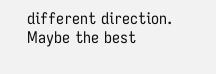different direction. Maybe the best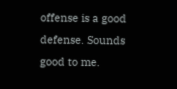offense is a good defense. Sounds good to me.